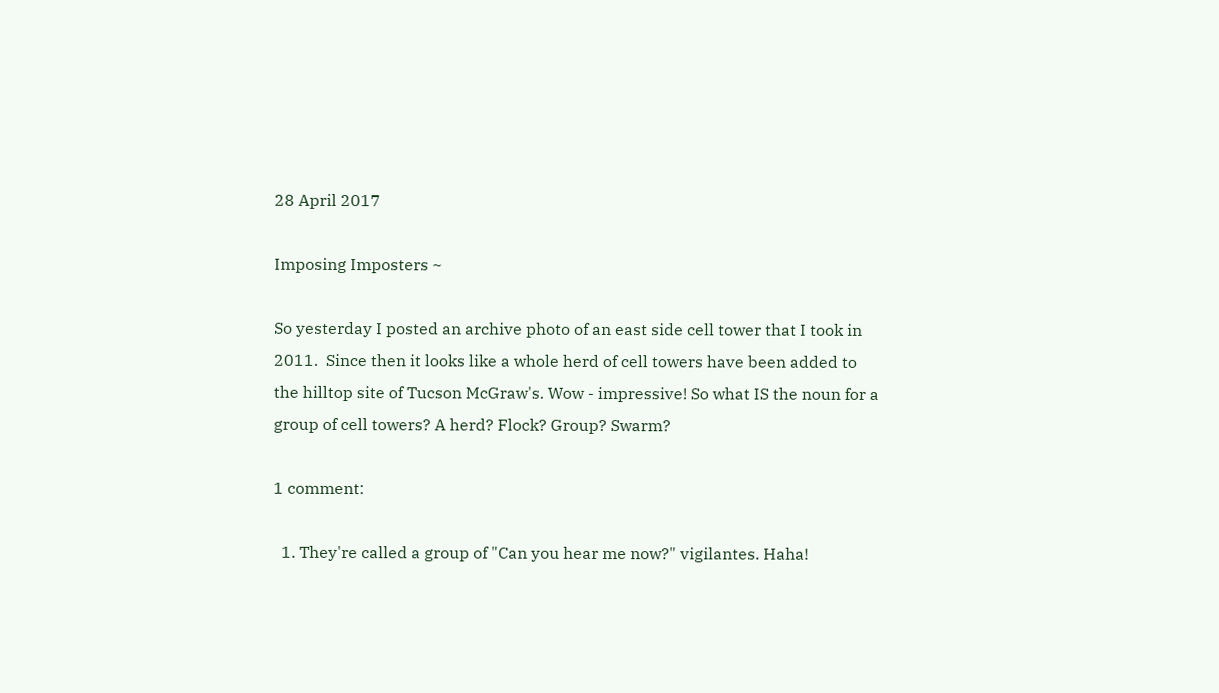28 April 2017

Imposing Imposters ~

So yesterday I posted an archive photo of an east side cell tower that I took in 2011.  Since then it looks like a whole herd of cell towers have been added to the hilltop site of Tucson McGraw's. Wow - impressive! So what IS the noun for a group of cell towers? A herd? Flock? Group? Swarm?

1 comment:

  1. They're called a group of "Can you hear me now?" vigilantes. Haha!